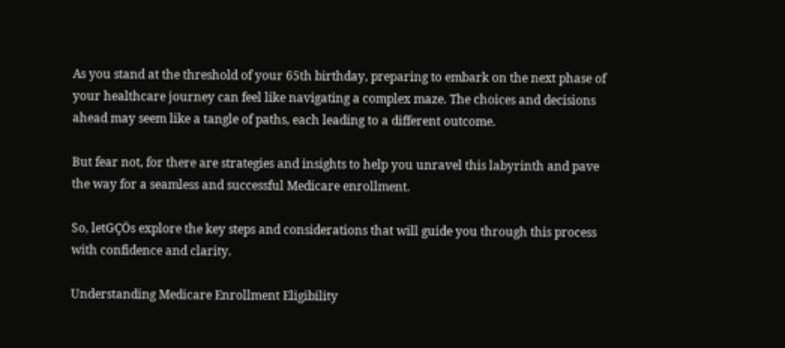As you stand at the threshold of your 65th birthday, preparing to embark on the next phase of your healthcare journey can feel like navigating a complex maze. The choices and decisions ahead may seem like a tangle of paths, each leading to a different outcome.

But fear not, for there are strategies and insights to help you unravel this labyrinth and pave the way for a seamless and successful Medicare enrollment.

So, letGÇÖs explore the key steps and considerations that will guide you through this process with confidence and clarity.

Understanding Medicare Enrollment Eligibility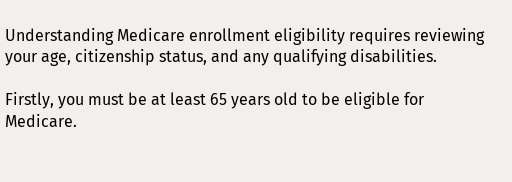Understanding Medicare enrollment eligibility requires reviewing your age, citizenship status, and any qualifying disabilities.

Firstly, you must be at least 65 years old to be eligible for Medicare.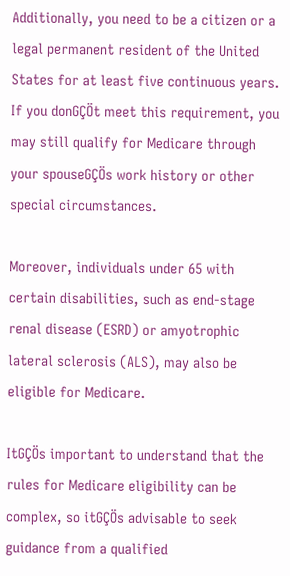Additionally, you need to be a citizen or a legal permanent resident of the United States for at least five continuous years. If you donGÇÖt meet this requirement, you may still qualify for Medicare through your spouseGÇÖs work history or other special circumstances.

Moreover, individuals under 65 with certain disabilities, such as end-stage renal disease (ESRD) or amyotrophic lateral sclerosis (ALS), may also be eligible for Medicare.

ItGÇÖs important to understand that the rules for Medicare eligibility can be complex, so itGÇÖs advisable to seek guidance from a qualified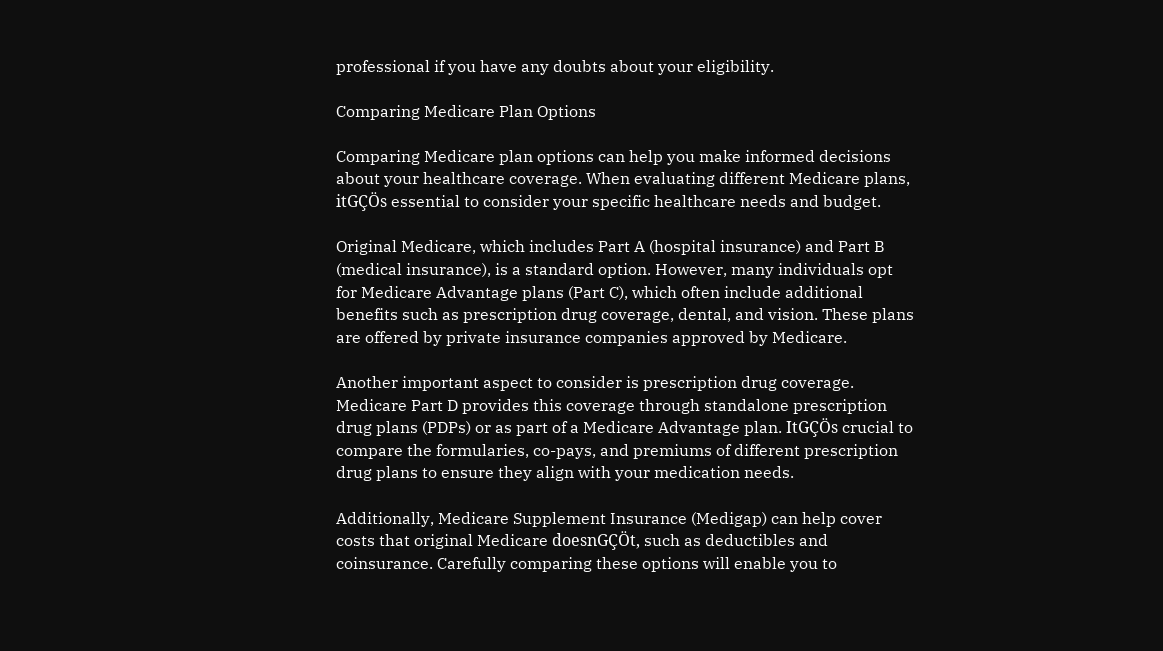professional if you have any doubts about your eligibility.

Comparing Medicare Plan Options

Comparing Medicare plan options can help you make informed decisions about your healthcare coverage. When evaluating different Medicare plans, itGÇÖs essential to consider your specific healthcare needs and budget.

Original Medicare, which includes Part A (hospital insurance) and Part B (medical insurance), is a standard option. However, many individuals opt for Medicare Advantage plans (Part C), which often include additional benefits such as prescription drug coverage, dental, and vision. These plans are offered by private insurance companies approved by Medicare.

Another important aspect to consider is prescription drug coverage. Medicare Part D provides this coverage through standalone prescription drug plans (PDPs) or as part of a Medicare Advantage plan. ItGÇÖs crucial to compare the formularies, co-pays, and premiums of different prescription drug plans to ensure they align with your medication needs.

Additionally, Medicare Supplement Insurance (Medigap) can help cover costs that original Medicare doesnGÇÖt, such as deductibles and coinsurance. Carefully comparing these options will enable you to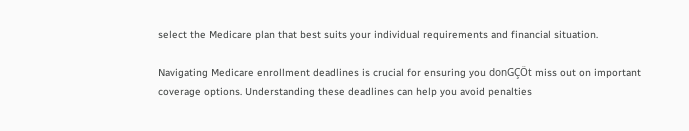select the Medicare plan that best suits your individual requirements and financial situation.

Navigating Medicare enrollment deadlines is crucial for ensuring you donGÇÖt miss out on important coverage options. Understanding these deadlines can help you avoid penalties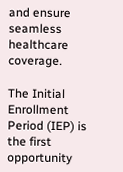and ensure seamless healthcare coverage.

The Initial Enrollment Period (IEP) is the first opportunity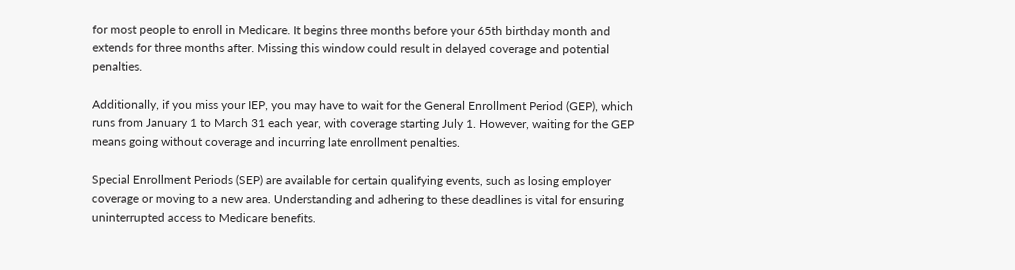for most people to enroll in Medicare. It begins three months before your 65th birthday month and extends for three months after. Missing this window could result in delayed coverage and potential penalties.

Additionally, if you miss your IEP, you may have to wait for the General Enrollment Period (GEP), which runs from January 1 to March 31 each year, with coverage starting July 1. However, waiting for the GEP means going without coverage and incurring late enrollment penalties.

Special Enrollment Periods (SEP) are available for certain qualifying events, such as losing employer coverage or moving to a new area. Understanding and adhering to these deadlines is vital for ensuring uninterrupted access to Medicare benefits.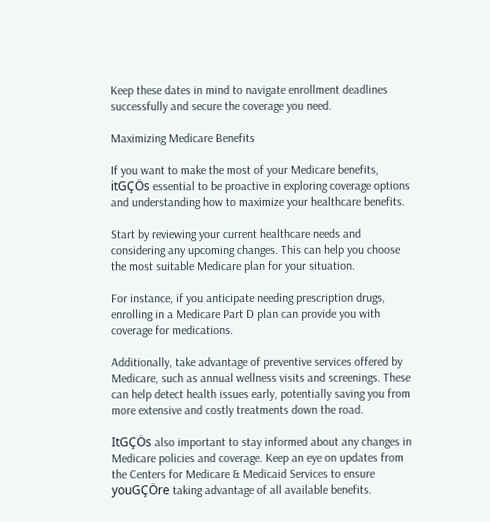Keep these dates in mind to navigate enrollment deadlines successfully and secure the coverage you need.

Maximizing Medicare Benefits

If you want to make the most of your Medicare benefits, itGÇÖs essential to be proactive in exploring coverage options and understanding how to maximize your healthcare benefits.

Start by reviewing your current healthcare needs and considering any upcoming changes. This can help you choose the most suitable Medicare plan for your situation.

For instance, if you anticipate needing prescription drugs, enrolling in a Medicare Part D plan can provide you with coverage for medications.

Additionally, take advantage of preventive services offered by Medicare, such as annual wellness visits and screenings. These can help detect health issues early, potentially saving you from more extensive and costly treatments down the road.

ItGÇÖs also important to stay informed about any changes in Medicare policies and coverage. Keep an eye on updates from the Centers for Medicare & Medicaid Services to ensure youGÇÖre taking advantage of all available benefits.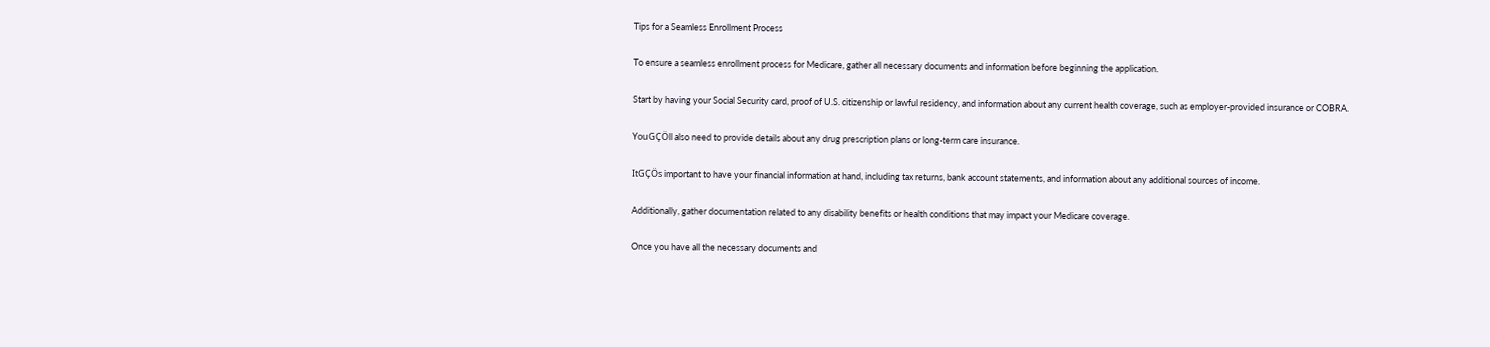Tips for a Seamless Enrollment Process

To ensure a seamless enrollment process for Medicare, gather all necessary documents and information before beginning the application.

Start by having your Social Security card, proof of U.S. citizenship or lawful residency, and information about any current health coverage, such as employer-provided insurance or COBRA.

YouGÇÖll also need to provide details about any drug prescription plans or long-term care insurance.

ItGÇÖs important to have your financial information at hand, including tax returns, bank account statements, and information about any additional sources of income.

Additionally, gather documentation related to any disability benefits or health conditions that may impact your Medicare coverage.

Once you have all the necessary documents and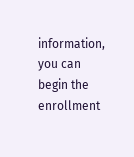information, you can begin the enrollment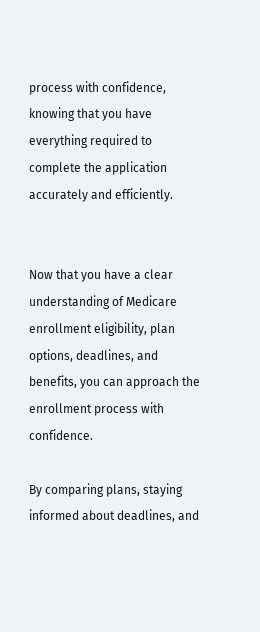process with confidence, knowing that you have everything required to complete the application accurately and efficiently.


Now that you have a clear understanding of Medicare enrollment eligibility, plan options, deadlines, and benefits, you can approach the enrollment process with confidence.

By comparing plans, staying informed about deadlines, and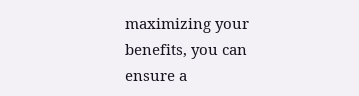maximizing your benefits, you can ensure a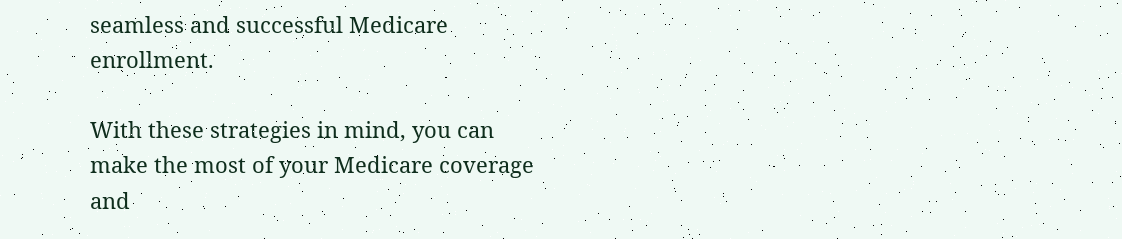seamless and successful Medicare enrollment.

With these strategies in mind, you can make the most of your Medicare coverage and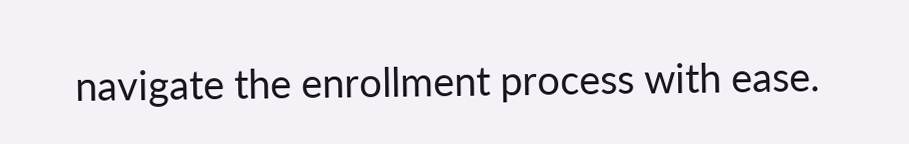navigate the enrollment process with ease.